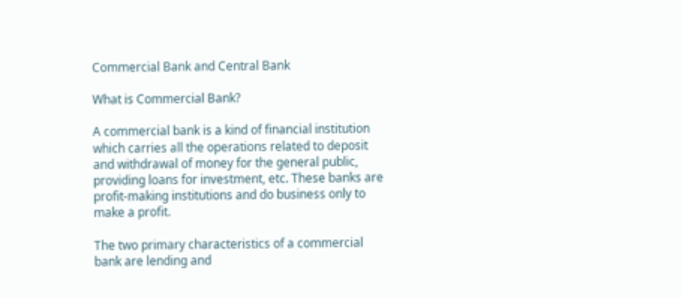Commercial Bank and Central Bank

What is Commercial Bank?

A commercial bank is a kind of financial institution which carries all the operations related to deposit and withdrawal of money for the general public, providing loans for investment, etc. These banks are profit-making institutions and do business only to make a profit.

The two primary characteristics of a commercial bank are lending and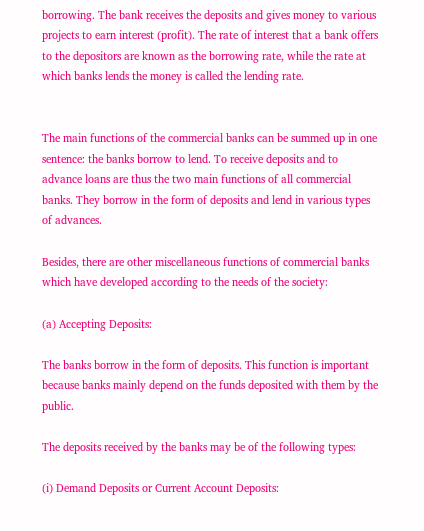borrowing. The bank receives the deposits and gives money to various projects to earn interest (profit). The rate of interest that a bank offers to the depositors are known as the borrowing rate, while the rate at which banks lends the money is called the lending rate.


The main functions of the commercial banks can be summed up in one sentence: the banks borrow to lend. To receive deposits and to advance loans are thus the two main functions of all commercial banks. They borrow in the form of deposits and lend in various types of advances.

Besides, there are other miscellaneous functions of commercial banks which have developed according to the needs of the society:

(a) Accepting Deposits:

The banks borrow in the form of deposits. This function is important because banks mainly depend on the funds deposited with them by the public.

The deposits received by the banks may be of the following types:

(i) Demand Deposits or Current Account Deposits: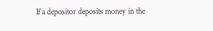If a depositor deposits money in the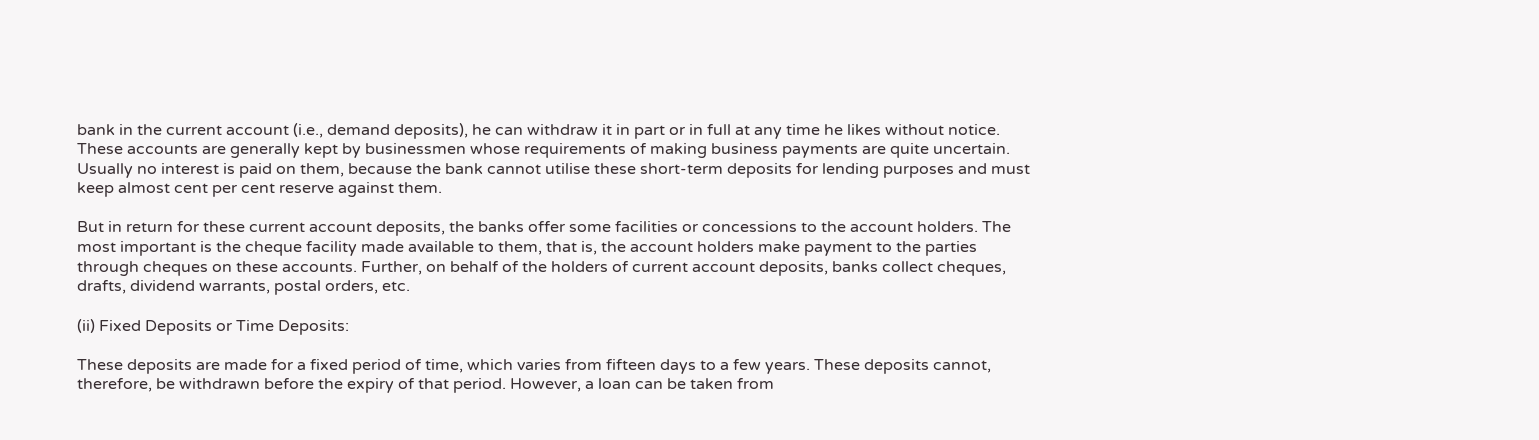bank in the current account (i.e., demand deposits), he can withdraw it in part or in full at any time he likes without notice. These accounts are generally kept by businessmen whose requirements of making business payments are quite uncertain. Usually no interest is paid on them, because the bank cannot utilise these short-term deposits for lending purposes and must keep almost cent per cent reserve against them.

But in return for these current account deposits, the banks offer some facilities or concessions to the account holders. The most important is the cheque facility made available to them, that is, the account holders make payment to the parties through cheques on these accounts. Further, on behalf of the holders of current account deposits, banks collect cheques, drafts, dividend warrants, postal orders, etc.

(ii) Fixed Deposits or Time Deposits:

These deposits are made for a fixed period of time, which varies from fifteen days to a few years. These deposits cannot, therefore, be withdrawn before the expiry of that period. However, a loan can be taken from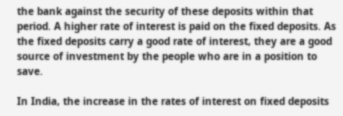the bank against the security of these deposits within that period. A higher rate of interest is paid on the fixed deposits. As the fixed deposits carry a good rate of interest, they are a good source of investment by the people who are in a position to save.

In India, the increase in the rates of interest on fixed deposits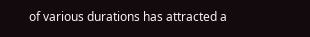of various durations has attracted a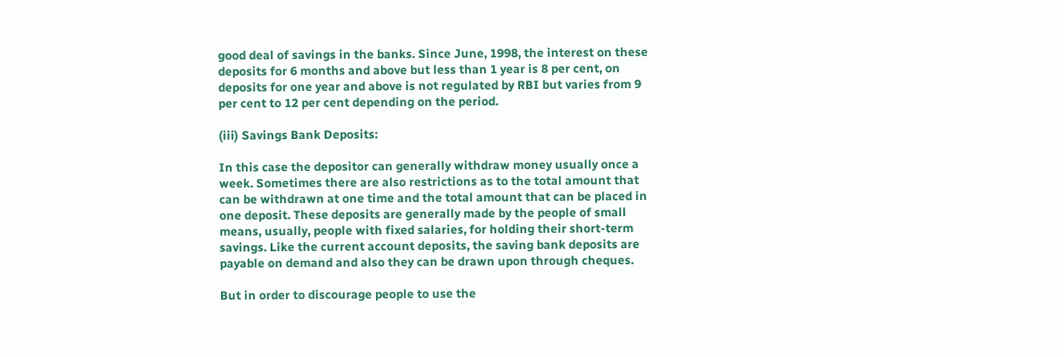good deal of savings in the banks. Since June, 1998, the interest on these deposits for 6 months and above but less than 1 year is 8 per cent, on deposits for one year and above is not regulated by RBI but varies from 9 per cent to 12 per cent depending on the period.

(iii) Savings Bank Deposits:

In this case the depositor can generally withdraw money usually once a week. Sometimes there are also restrictions as to the total amount that can be withdrawn at one time and the total amount that can be placed in one deposit. These deposits are generally made by the people of small means, usually, people with fixed salaries, for holding their short-term savings. Like the current account deposits, the saving bank deposits are payable on demand and also they can be drawn upon through cheques.

But in order to discourage people to use the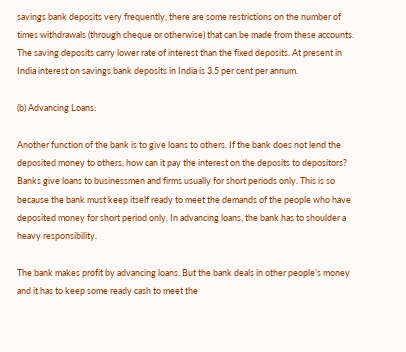savings bank deposits very frequently, there are some restrictions on the number of times withdrawals (through cheque or otherwise) that can be made from these accounts. The saving deposits carry lower rate of interest than the fixed deposits. At present in India interest on savings bank deposits in India is 3.5 per cent per annum.

(b) Advancing Loans:

Another function of the bank is to give loans to others. If the bank does not lend the deposited money to others, how can it pay the interest on the deposits to depositors? Banks give loans to businessmen and firms usually for short periods only. This is so because the bank must keep itself ready to meet the demands of the people who have deposited money for short period only. In advancing loans, the bank has to shoulder a heavy responsibility.

The bank makes profit by advancing loans. But the bank deals in other people’s money and it has to keep some ready cash to meet the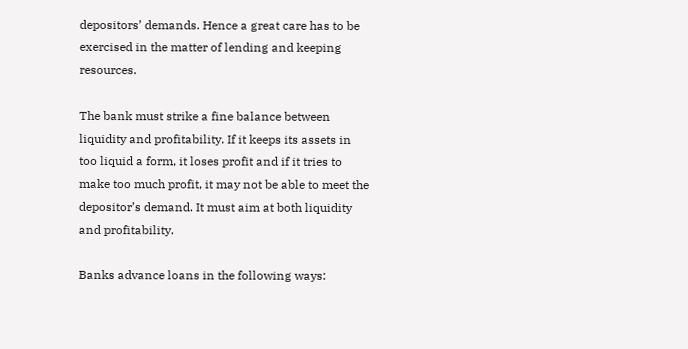depositors’ demands. Hence a great care has to be exercised in the matter of lending and keeping resources.

The bank must strike a fine balance between liquidity and profitability. If it keeps its assets in too liquid a form, it loses profit and if it tries to make too much profit, it may not be able to meet the depositor’s demand. It must aim at both liquidity and profitability.

Banks advance loans in the following ways: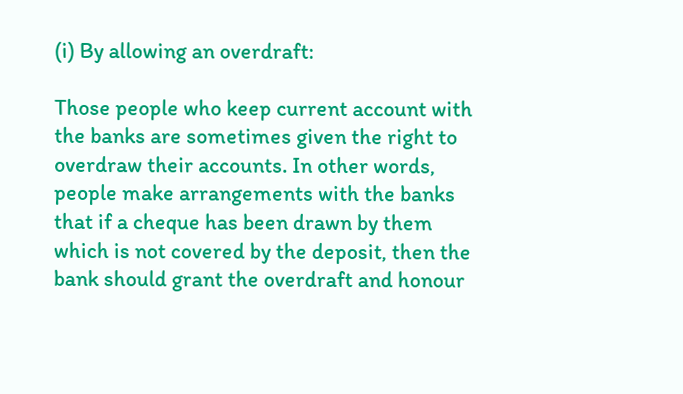(i) By allowing an overdraft:

Those people who keep current account with the banks are sometimes given the right to overdraw their accounts. In other words, people make arrangements with the banks that if a cheque has been drawn by them which is not covered by the deposit, then the bank should grant the overdraft and honour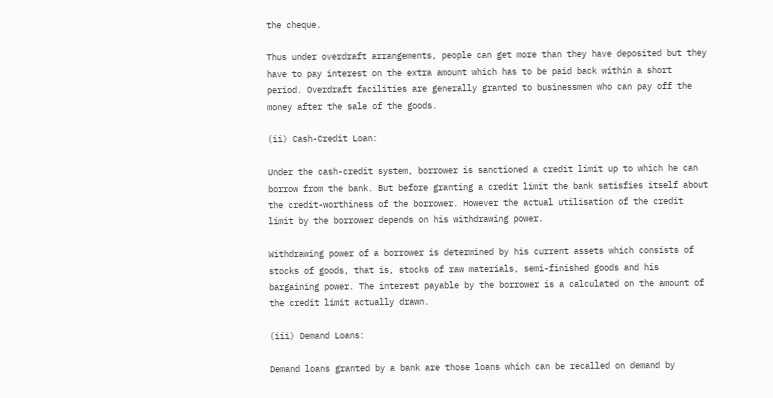the cheque.

Thus under overdraft arrangements, people can get more than they have deposited but they have to pay interest on the extra amount which has to be paid back within a short period. Overdraft facilities are generally granted to businessmen who can pay off the money after the sale of the goods.

(ii) Cash-Credit Loan:

Under the cash-credit system, borrower is sanctioned a credit limit up to which he can borrow from the bank. But before granting a credit limit the bank satisfies itself about the credit-worthiness of the borrower. However the actual utilisation of the credit limit by the borrower depends on his withdrawing power.

Withdrawing power of a borrower is determined by his current assets which consists of stocks of goods, that is, stocks of raw materials, semi-finished goods and his bargaining power. The interest payable by the borrower is a calculated on the amount of the credit limit actually drawn.

(iii) Demand Loans:

Demand loans granted by a bank are those loans which can be recalled on demand by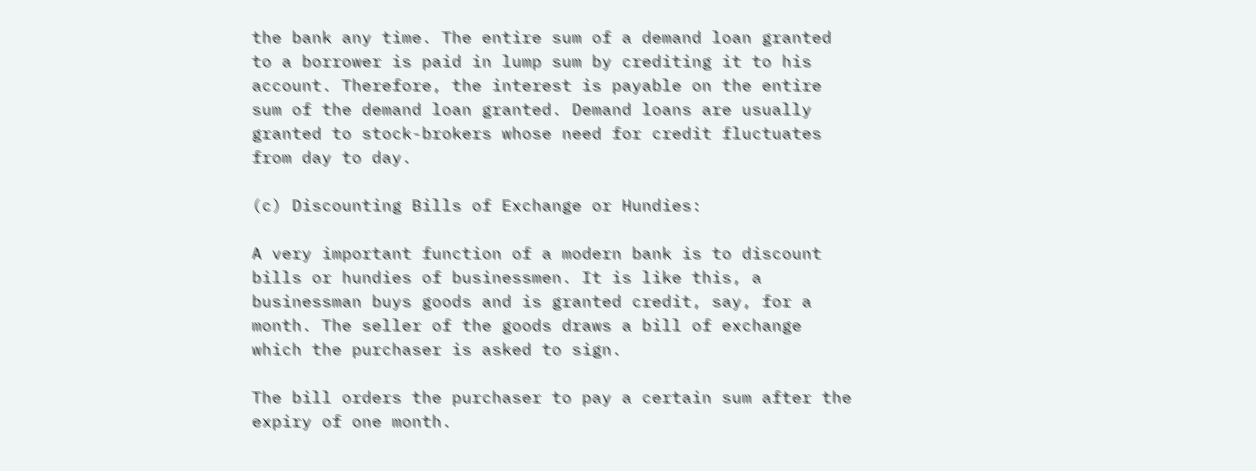the bank any time. The entire sum of a demand loan granted to a borrower is paid in lump sum by crediting it to his account. Therefore, the interest is payable on the entire sum of the demand loan granted. Demand loans are usually granted to stock-brokers whose need for credit fluctuates from day to day.

(c) Discounting Bills of Exchange or Hundies:

A very important function of a modern bank is to discount bills or hundies of businessmen. It is like this, a businessman buys goods and is granted credit, say, for a month. The seller of the goods draws a bill of exchange which the purchaser is asked to sign.

The bill orders the purchaser to pay a certain sum after the expiry of one month.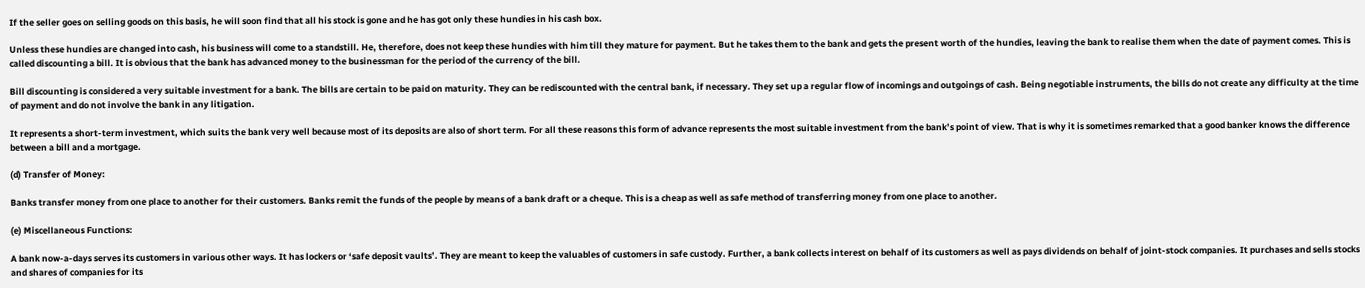If the seller goes on selling goods on this basis, he will soon find that all his stock is gone and he has got only these hundies in his cash box.

Unless these hundies are changed into cash, his business will come to a standstill. He, therefore, does not keep these hundies with him till they mature for payment. But he takes them to the bank and gets the present worth of the hundies, leaving the bank to realise them when the date of payment comes. This is called discounting a bill. It is obvious that the bank has advanced money to the businessman for the period of the currency of the bill.

Bill discounting is considered a very suitable investment for a bank. The bills are certain to be paid on maturity. They can be rediscounted with the central bank, if necessary. They set up a regular flow of incomings and outgoings of cash. Being negotiable instruments, the bills do not create any difficulty at the time of payment and do not involve the bank in any litigation.

It represents a short-term investment, which suits the bank very well because most of its deposits are also of short term. For all these reasons this form of advance represents the most suitable investment from the bank’s point of view. That is why it is sometimes remarked that a good banker knows the difference between a bill and a mortgage.

(d) Transfer of Money:

Banks transfer money from one place to another for their customers. Banks remit the funds of the people by means of a bank draft or a cheque. This is a cheap as well as safe method of transferring money from one place to another.

(e) Miscellaneous Functions:

A bank now-a-days serves its customers in various other ways. It has lockers or ‘safe deposit vaults’. They are meant to keep the valuables of customers in safe custody. Further, a bank collects interest on behalf of its customers as well as pays dividends on behalf of joint-stock companies. It purchases and sells stocks and shares of companies for its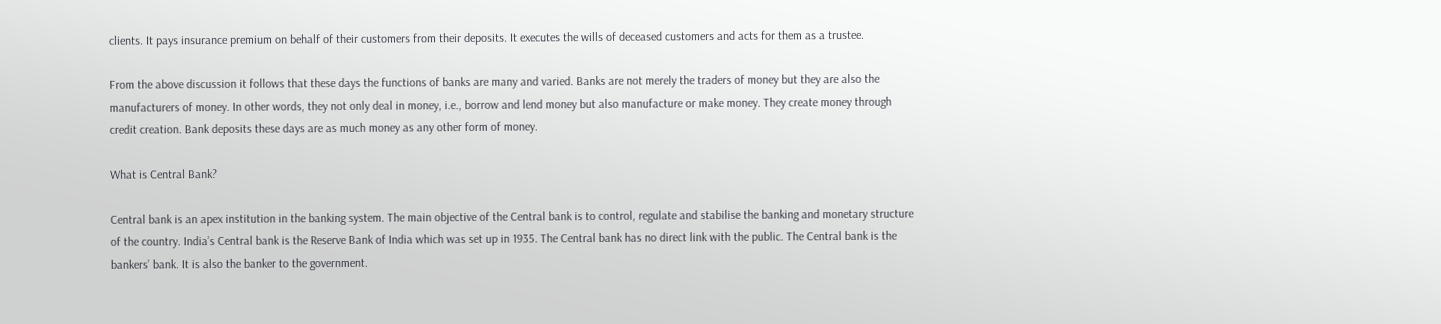clients. It pays insurance premium on behalf of their customers from their deposits. It executes the wills of deceased customers and acts for them as a trustee.

From the above discussion it follows that these days the functions of banks are many and varied. Banks are not merely the traders of money but they are also the manufacturers of money. In other words, they not only deal in money, i.e., borrow and lend money but also manufacture or make money. They create money through credit creation. Bank deposits these days are as much money as any other form of money.

What is Central Bank?

Central bank is an apex institution in the banking system. The main objective of the Central bank is to control, regulate and stabilise the banking and monetary structure of the country. India’s Central bank is the Reserve Bank of India which was set up in 1935. The Central bank has no direct link with the public. The Central bank is the bankers’ bank. It is also the banker to the government.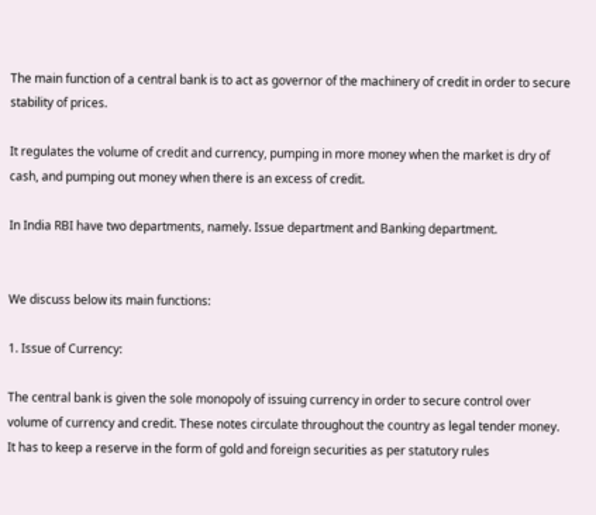The main function of a central bank is to act as governor of the machinery of credit in order to secure stability of prices.

It regulates the volume of credit and currency, pumping in more money when the market is dry of cash, and pumping out money when there is an excess of credit.

In India RBI have two departments, namely. Issue department and Banking department.


We discuss below its main functions:

1. Issue of Currency:

The central bank is given the sole monopoly of issuing currency in order to secure control over volume of currency and credit. These notes circulate throughout the country as legal tender money. It has to keep a reserve in the form of gold and foreign securities as per statutory rules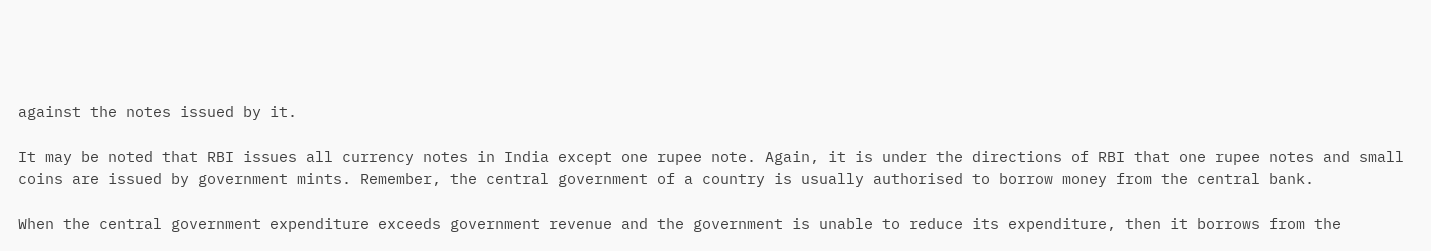against the notes issued by it.

It may be noted that RBI issues all currency notes in India except one rupee note. Again, it is under the directions of RBI that one rupee notes and small coins are issued by government mints. Remember, the central government of a country is usually authorised to borrow money from the central bank.

When the central government expenditure exceeds government revenue and the government is unable to reduce its expenditure, then it borrows from the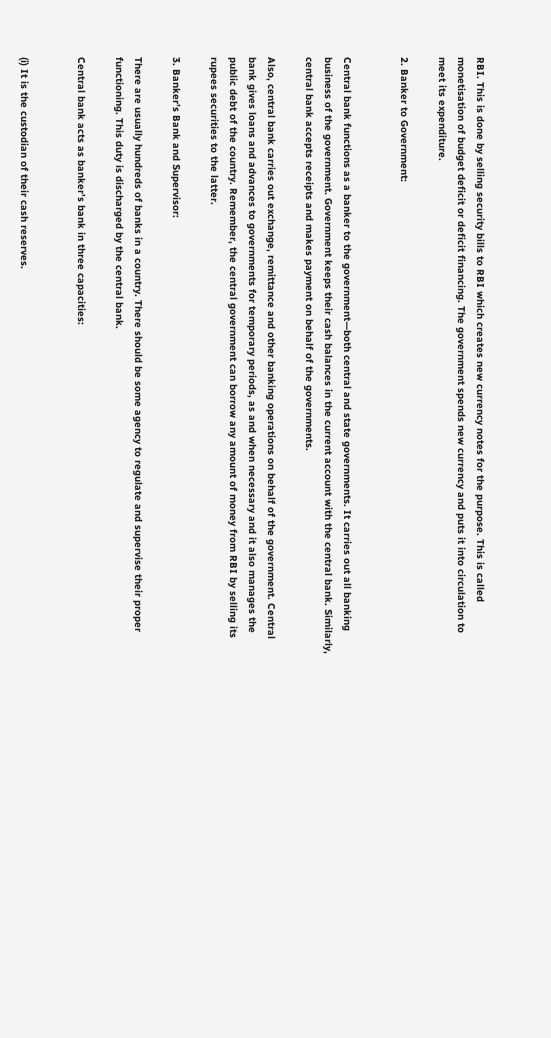RBI. This is done by selling security bills to RBI which creates new currency notes for the purpose. This is called monetisation of budget deficit or deficit financing. The government spends new currency and puts it into circulation to meet its expenditure.

2. Banker to Government:


Central bank functions as a banker to the government—both central and state governments. It carries out all banking business of the government. Government keeps their cash balances in the current account with the central bank. Similarly, central bank accepts receipts and makes payment on behalf of the governments.

Also, central bank carries out exchange, remittance and other banking operations on behalf of the government. Central bank gives loans and advances to governments for temporary periods, as and when necessary and it also manages the public debt of the country. Remember, the central government can borrow any amount of money from RBI by selling its rupees securities to the latter.

3. Banker’s Bank and Supervisor:

There are usually hundreds of banks in a country. There should be some agency to regulate and supervise their proper functioning. This duty is discharged by the central bank.

Central bank acts as banker’s bank in three capacities:


(i) It is the custodian of their cash reserves.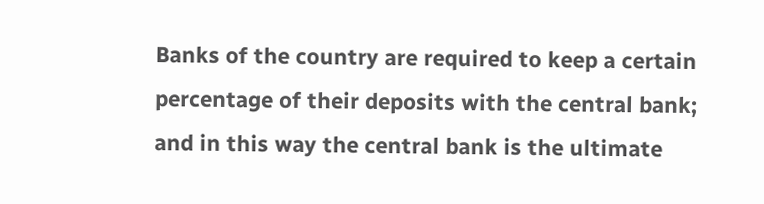Banks of the country are required to keep a certain percentage of their deposits with the central bank; and in this way the central bank is the ultimate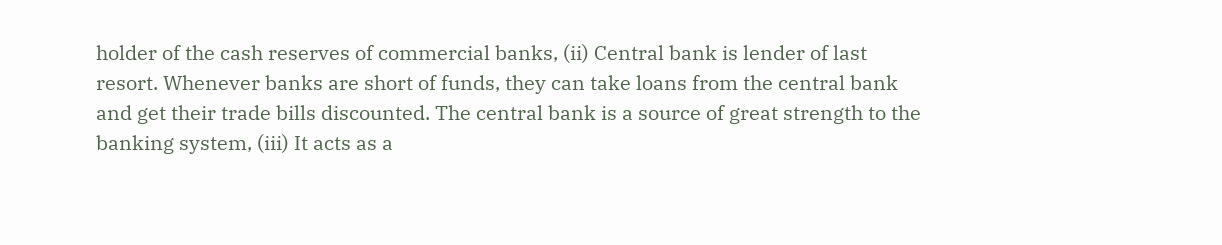holder of the cash reserves of commercial banks, (ii) Central bank is lender of last resort. Whenever banks are short of funds, they can take loans from the central bank and get their trade bills discounted. The central bank is a source of great strength to the banking system, (iii) It acts as a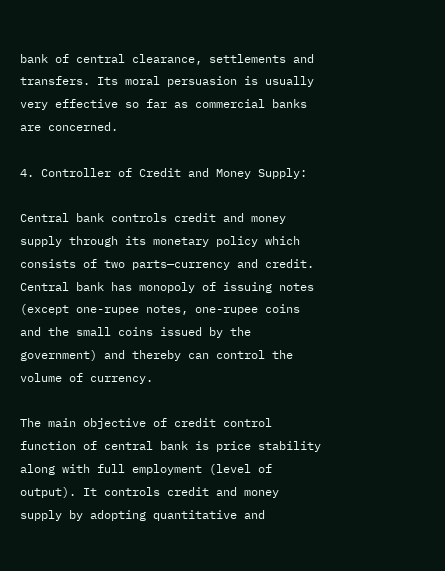bank of central clearance, settlements and transfers. Its moral persuasion is usually very effective so far as commercial banks are concerned.

4. Controller of Credit and Money Supply:

Central bank controls credit and money supply through its monetary policy which consists of two parts—currency and credit. Central bank has monopoly of issuing notes (except one-rupee notes, one-rupee coins and the small coins issued by the government) and thereby can control the volume of currency.

The main objective of credit control function of central bank is price stability along with full employment (level of output). It controls credit and money supply by adopting quantitative and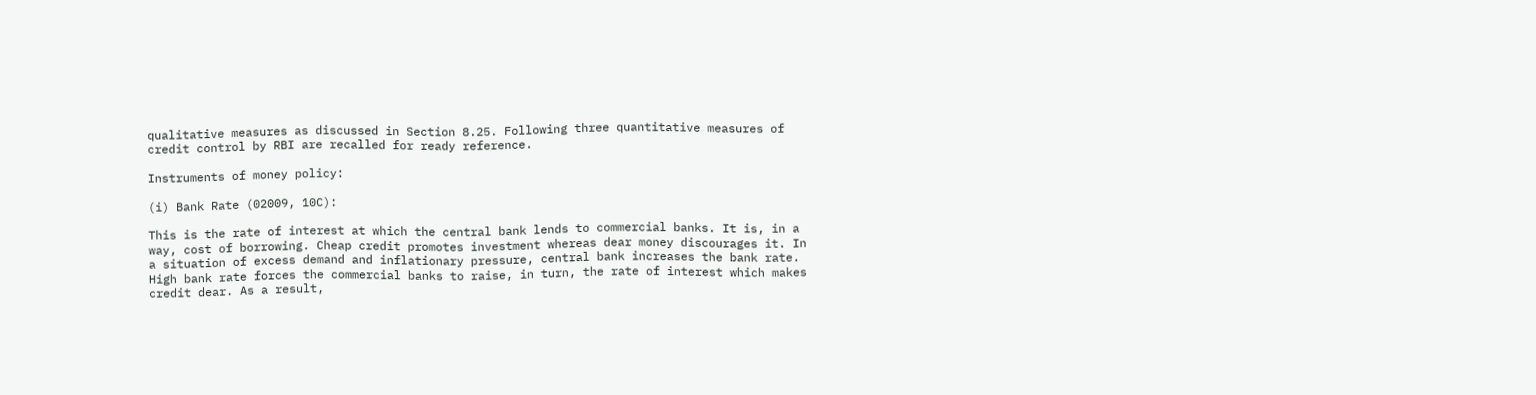qualitative measures as discussed in Section 8.25. Following three quantitative measures of credit control by RBI are recalled for ready reference.

Instruments of money policy:

(i) Bank Rate (02009, 10C):

This is the rate of interest at which the central bank lends to commercial banks. It is, in a way, cost of borrowing. Cheap credit promotes investment whereas dear money discourages it. In a situation of excess demand and inflationary pressure, central bank increases the bank rate. High bank rate forces the commercial banks to raise, in turn, the rate of interest which makes credit dear. As a result,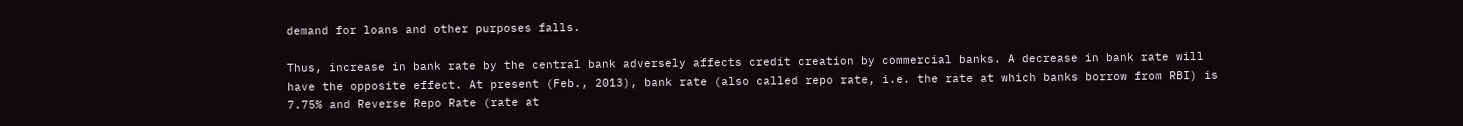demand for loans and other purposes falls.

Thus, increase in bank rate by the central bank adversely affects credit creation by commercial banks. A decrease in bank rate will have the opposite effect. At present (Feb., 2013), bank rate (also called repo rate, i.e. the rate at which banks borrow from RBI) is 7.75% and Reverse Repo Rate (rate at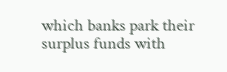which banks park their surplus funds with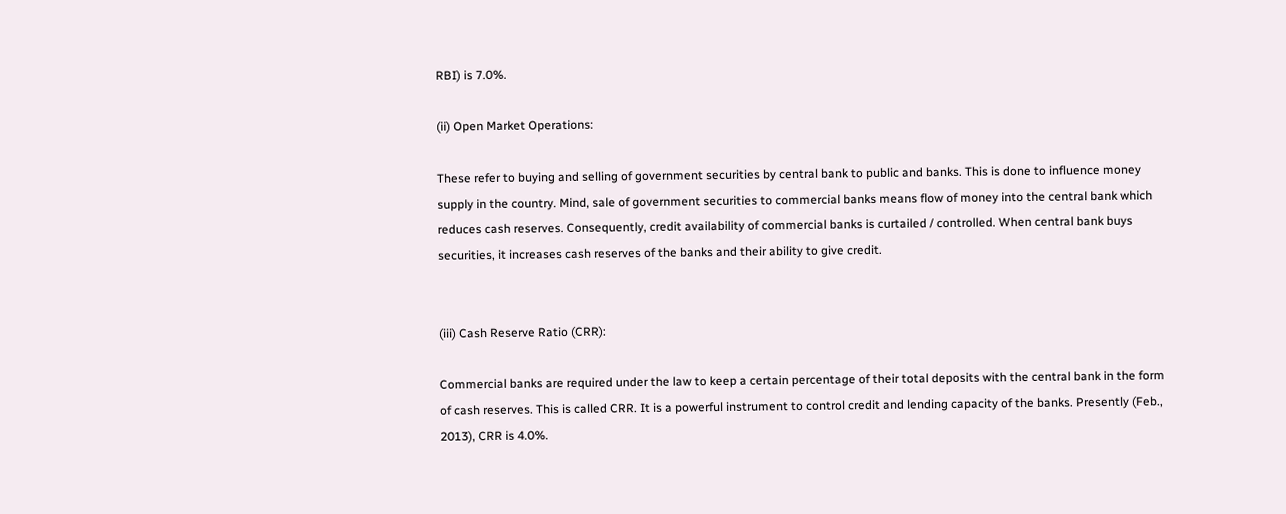RBI) is 7.0%.

(ii) Open Market Operations:

These refer to buying and selling of government securities by central bank to public and banks. This is done to influence money supply in the country. Mind, sale of government securities to commercial banks means flow of money into the central bank which reduces cash reserves. Consequently, credit availability of commercial banks is curtailed / controlled. When central bank buys securities, it increases cash reserves of the banks and their ability to give credit.


(iii) Cash Reserve Ratio (CRR):

Commercial banks are required under the law to keep a certain percentage of their total deposits with the central bank in the form of cash reserves. This is called CRR. It is a powerful instrument to control credit and lending capacity of the banks. Presently (Feb., 2013), CRR is 4.0%.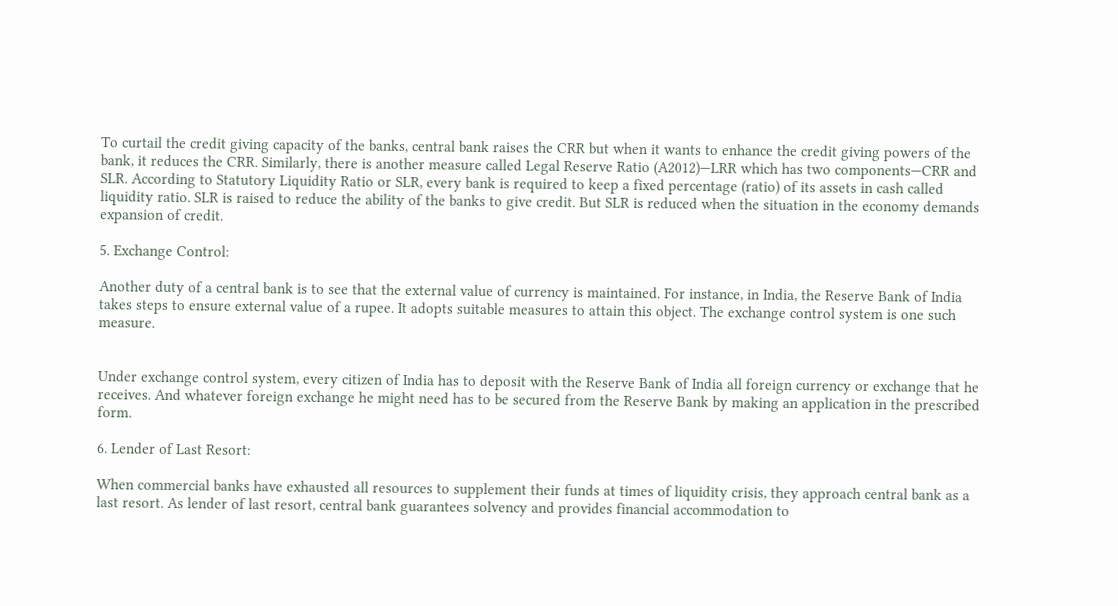To curtail the credit giving capacity of the banks, central bank raises the CRR but when it wants to enhance the credit giving powers of the bank, it reduces the CRR. Similarly, there is another measure called Legal Reserve Ratio (A2012)—LRR which has two components—CRR and SLR. According to Statutory Liquidity Ratio or SLR, every bank is required to keep a fixed percentage (ratio) of its assets in cash called liquidity ratio. SLR is raised to reduce the ability of the banks to give credit. But SLR is reduced when the situation in the economy demands expansion of credit.

5. Exchange Control:

Another duty of a central bank is to see that the external value of currency is maintained. For instance, in India, the Reserve Bank of India takes steps to ensure external value of a rupee. It adopts suitable measures to attain this object. The exchange control system is one such measure.


Under exchange control system, every citizen of India has to deposit with the Reserve Bank of India all foreign currency or exchange that he receives. And whatever foreign exchange he might need has to be secured from the Reserve Bank by making an application in the prescribed form.

6. Lender of Last Resort:

When commercial banks have exhausted all resources to supplement their funds at times of liquidity crisis, they approach central bank as a last resort. As lender of last resort, central bank guarantees solvency and provides financial accommodation to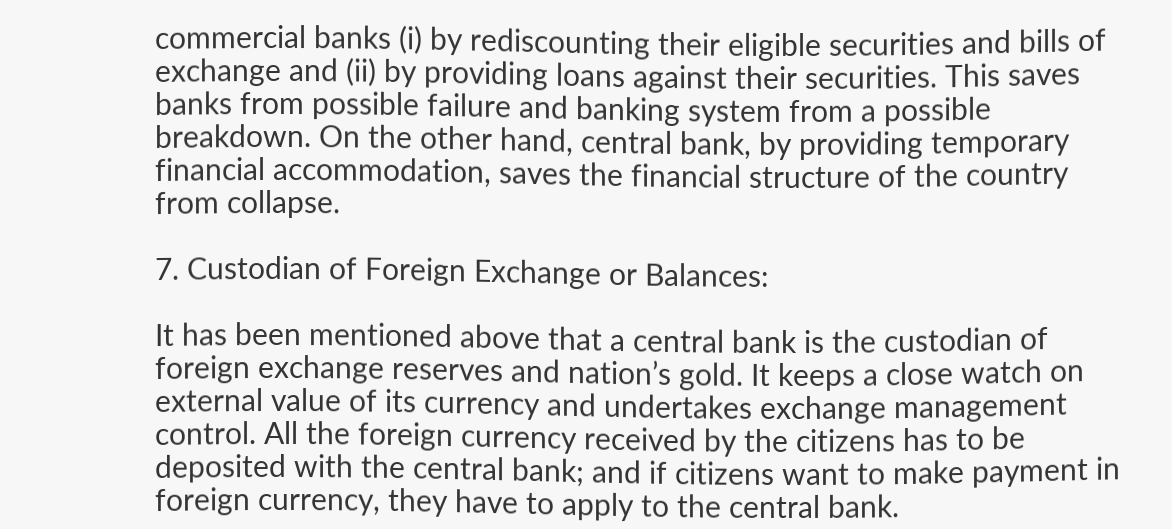commercial banks (i) by rediscounting their eligible securities and bills of exchange and (ii) by providing loans against their securities. This saves banks from possible failure and banking system from a possible breakdown. On the other hand, central bank, by providing temporary financial accommodation, saves the financial structure of the country from collapse.

7. Custodian of Foreign Exchange or Balances:

It has been mentioned above that a central bank is the custodian of foreign exchange reserves and nation’s gold. It keeps a close watch on external value of its currency and undertakes exchange management control. All the foreign currency received by the citizens has to be deposited with the central bank; and if citizens want to make payment in foreign currency, they have to apply to the central bank.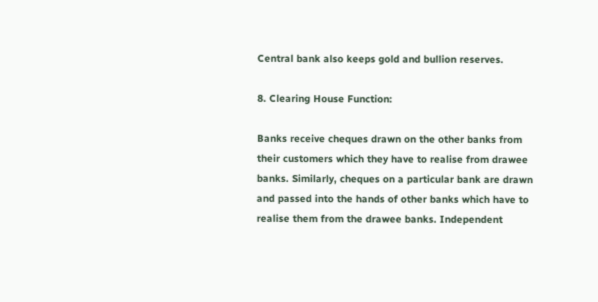Central bank also keeps gold and bullion reserves.

8. Clearing House Function:

Banks receive cheques drawn on the other banks from their customers which they have to realise from drawee banks. Similarly, cheques on a particular bank are drawn and passed into the hands of other banks which have to realise them from the drawee banks. Independent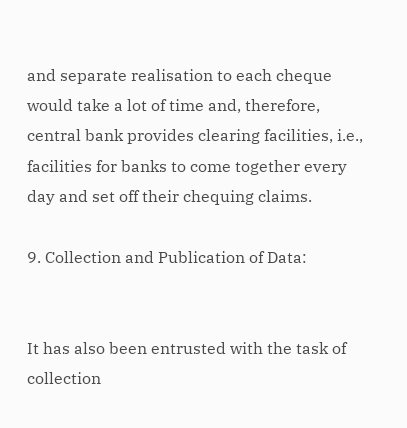and separate realisation to each cheque would take a lot of time and, therefore, central bank provides clearing facilities, i.e., facilities for banks to come together every day and set off their chequing claims.

9. Collection and Publication of Data:


It has also been entrusted with the task of collection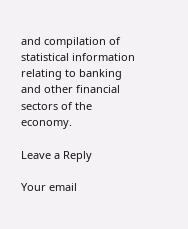and compilation of statistical information relating to banking and other financial sectors of the economy.

Leave a Reply

Your email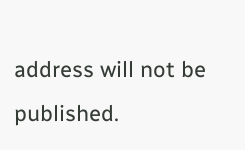address will not be published.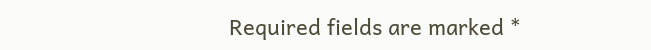Required fields are marked *